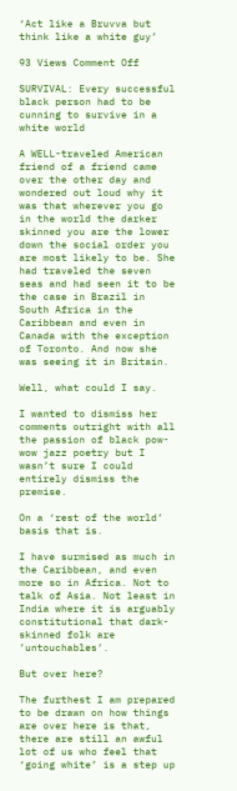‘Act like a Bruvva but think like a white guy’

93 Views Comment Off

SURVIVAL: Every successful black person had to be cunning to survive in a white world

A WELL-traveled American friend of a friend came over the other day and wondered out loud why it was that wherever you go in the world the darker skinned you are the lower down the social order you are most likely to be. She had traveled the seven seas and had seen it to be the case in Brazil in South Africa in the Caribbean and even in Canada with the exception of Toronto. And now she was seeing it in Britain.

Well, what could I say.

I wanted to dismiss her comments outright with all the passion of black pow-wow jazz poetry but I wasn’t sure I could entirely dismiss the premise.

On a ‘rest of the world’ basis that is.

I have surmised as much in the Caribbean, and even more so in Africa. Not to talk of Asia. Not least in India where it is arguably constitutional that dark-skinned folk are ’untouchables’.

But over here?

The furthest I am prepared to be drawn on how things are over here is that, there are still an awful lot of us who feel that ‘going white’ is a step up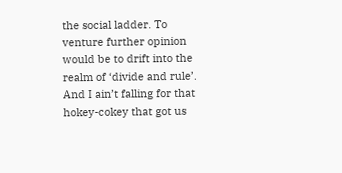the social ladder. To venture further opinion would be to drift into the realm of ‘divide and rule’. And I ain’t falling for that hokey-cokey that got us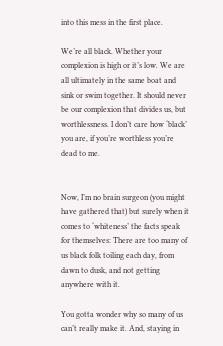into this mess in the first place.

We’re all black. Whether your complexion is high or it’s low. We are all ultimately in the same boat and sink or swim together. It should never be our complexion that divides us, but worthlessness. I don’t care how ‘black’ you are, if you’re worthless you’re dead to me.


Now, I’m no brain surgeon (you might have gathered that) but surely when it comes to ‘whiteness’ the facts speak for themselves: There are too many of us black folk toiling each day, from dawn to dusk, and not getting anywhere with it.

You gotta wonder why so many of us can’t really make it. And, staying in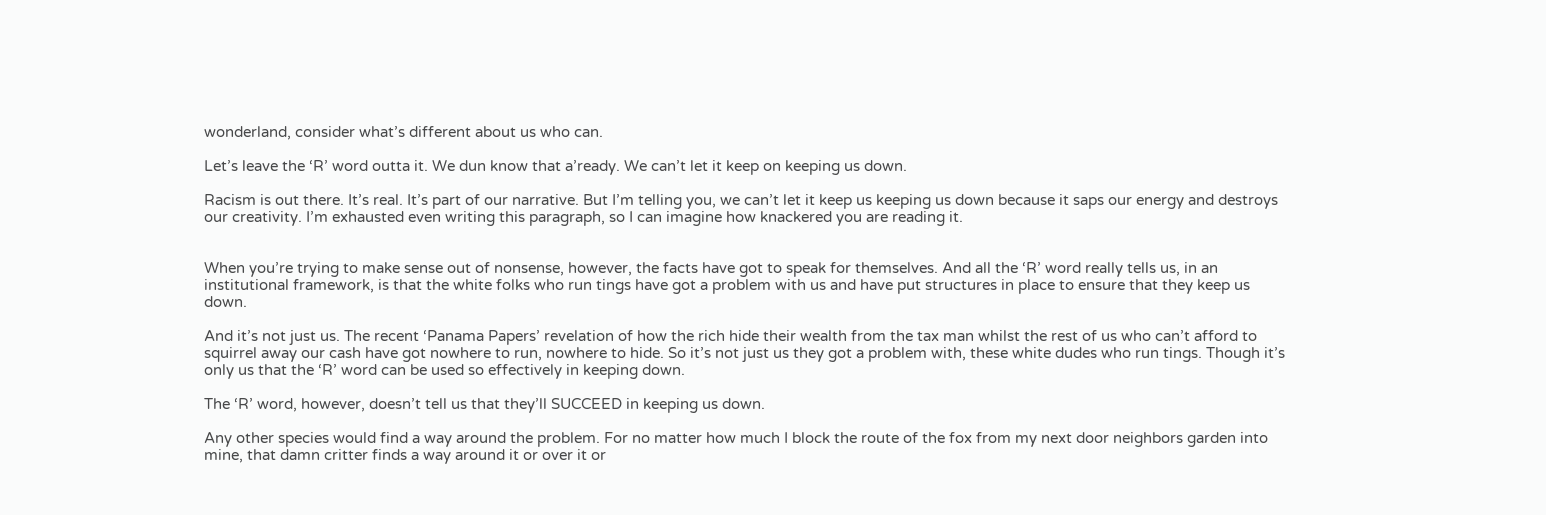wonderland, consider what’s different about us who can.

Let’s leave the ‘R’ word outta it. We dun know that a’ready. We can’t let it keep on keeping us down.

Racism is out there. It’s real. It’s part of our narrative. But I’m telling you, we can’t let it keep us keeping us down because it saps our energy and destroys our creativity. I’m exhausted even writing this paragraph, so I can imagine how knackered you are reading it.


When you’re trying to make sense out of nonsense, however, the facts have got to speak for themselves. And all the ‘R’ word really tells us, in an institutional framework, is that the white folks who run tings have got a problem with us and have put structures in place to ensure that they keep us down.

And it’s not just us. The recent ‘Panama Papers’ revelation of how the rich hide their wealth from the tax man whilst the rest of us who can’t afford to squirrel away our cash have got nowhere to run, nowhere to hide. So it’s not just us they got a problem with, these white dudes who run tings. Though it’s only us that the ‘R’ word can be used so effectively in keeping down.

The ‘R’ word, however, doesn’t tell us that they’ll SUCCEED in keeping us down.

Any other species would find a way around the problem. For no matter how much I block the route of the fox from my next door neighbors garden into mine, that damn critter finds a way around it or over it or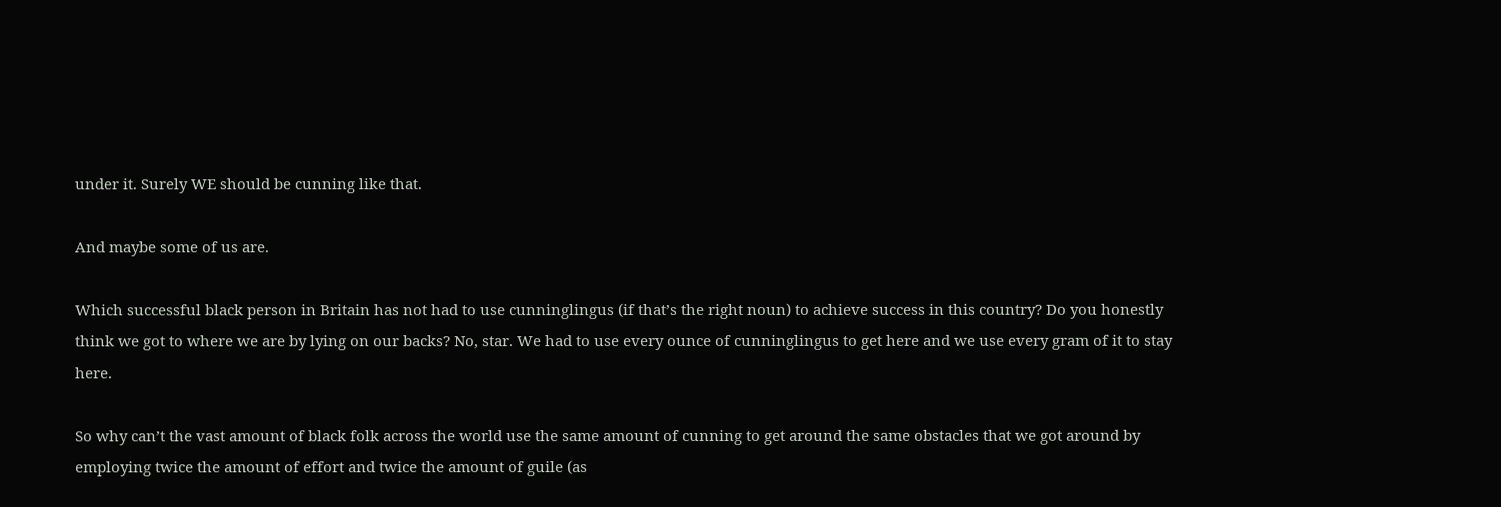under it. Surely WE should be cunning like that.

And maybe some of us are.

Which successful black person in Britain has not had to use cunninglingus (if that’s the right noun) to achieve success in this country? Do you honestly think we got to where we are by lying on our backs? No, star. We had to use every ounce of cunninglingus to get here and we use every gram of it to stay here.

So why can’t the vast amount of black folk across the world use the same amount of cunning to get around the same obstacles that we got around by employing twice the amount of effort and twice the amount of guile (as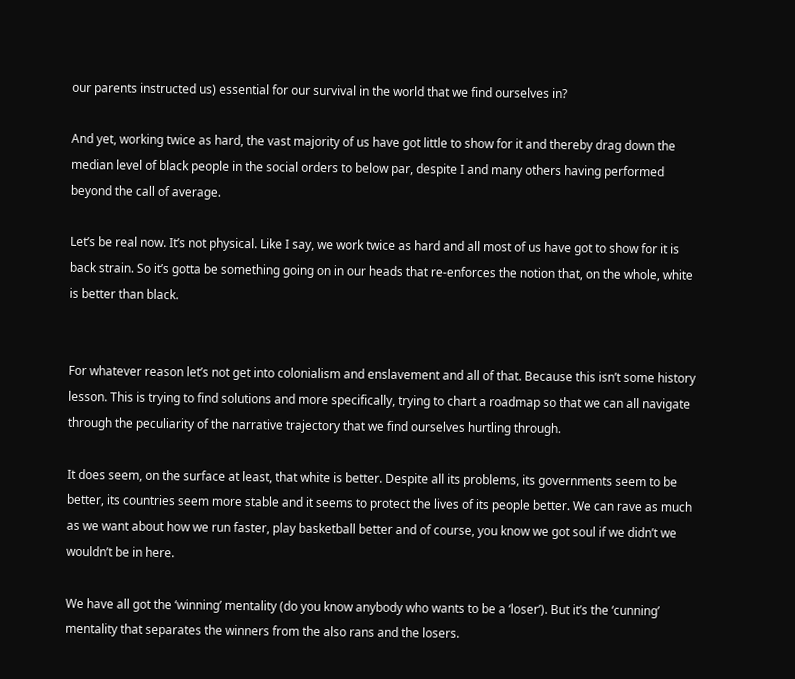our parents instructed us) essential for our survival in the world that we find ourselves in?

And yet, working twice as hard, the vast majority of us have got little to show for it and thereby drag down the median level of black people in the social orders to below par, despite I and many others having performed beyond the call of average.

Let’s be real now. It’s not physical. Like I say, we work twice as hard and all most of us have got to show for it is back strain. So it’s gotta be something going on in our heads that re-enforces the notion that, on the whole, white is better than black.


For whatever reason let’s not get into colonialism and enslavement and all of that. Because this isn’t some history lesson. This is trying to find solutions and more specifically, trying to chart a roadmap so that we can all navigate through the peculiarity of the narrative trajectory that we find ourselves hurtling through.

It does seem, on the surface at least, that white is better. Despite all its problems, its governments seem to be better, its countries seem more stable and it seems to protect the lives of its people better. We can rave as much as we want about how we run faster, play basketball better and of course, you know we got soul if we didn’t we wouldn’t be in here.

We have all got the ‘winning’ mentality (do you know anybody who wants to be a ‘loser’). But it’s the ‘cunning’ mentality that separates the winners from the also rans and the losers.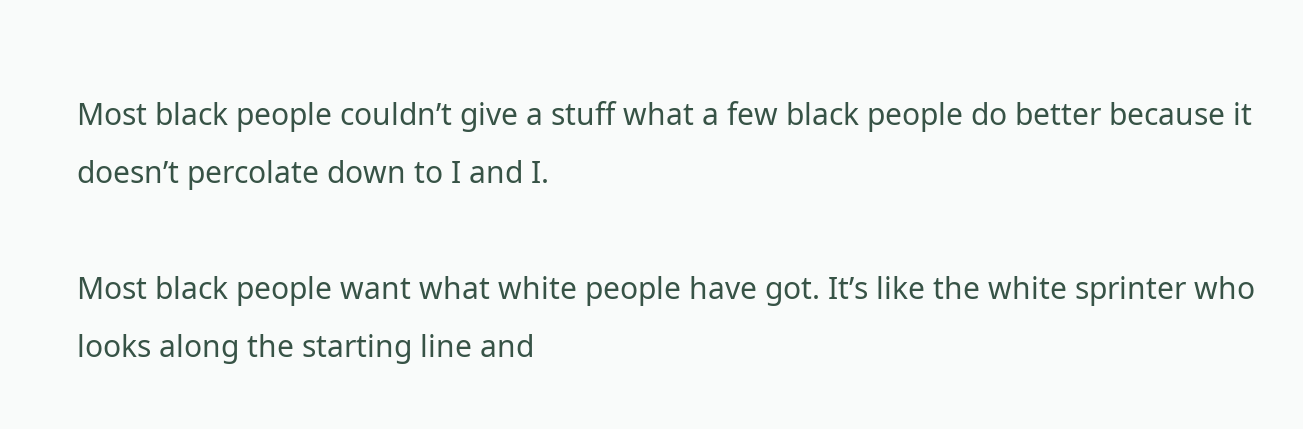Most black people couldn’t give a stuff what a few black people do better because it doesn’t percolate down to I and I.

Most black people want what white people have got. It’s like the white sprinter who looks along the starting line and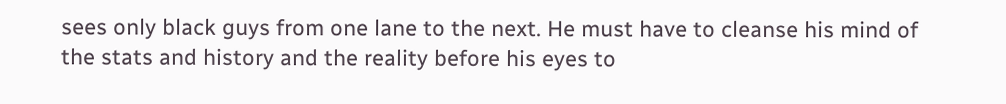sees only black guys from one lane to the next. He must have to cleanse his mind of the stats and history and the reality before his eyes to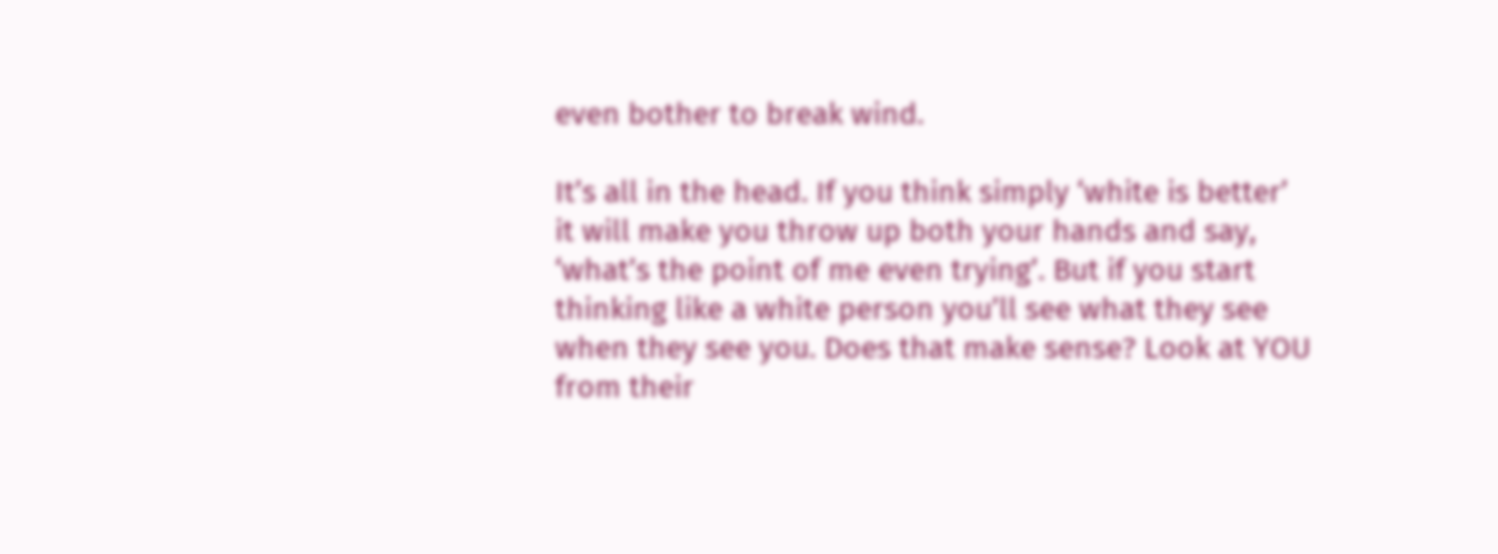even bother to break wind.

It’s all in the head. If you think simply ‘white is better’ it will make you throw up both your hands and say, ‘what’s the point of me even trying’. But if you start thinking like a white person you’ll see what they see when they see you. Does that make sense? Look at YOU from their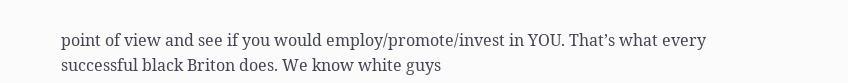point of view and see if you would employ/promote/invest in YOU. That’s what every successful black Briton does. We know white guys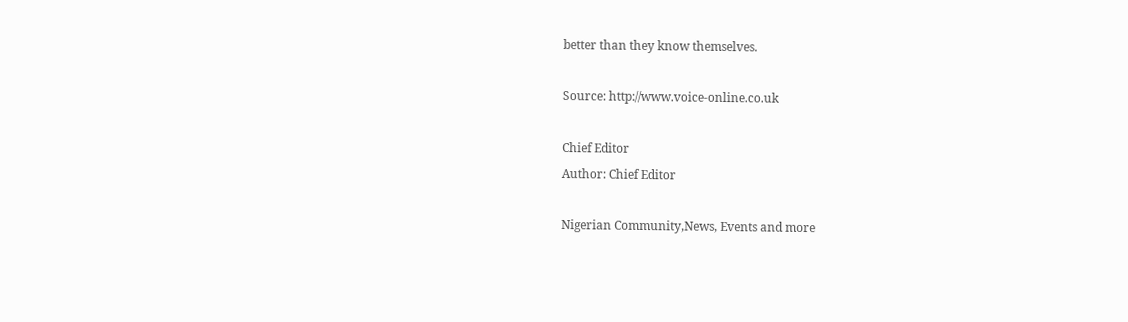better than they know themselves.

Source: http://www.voice-online.co.uk

Chief Editor
Author: Chief Editor

Nigerian Community,News, Events and more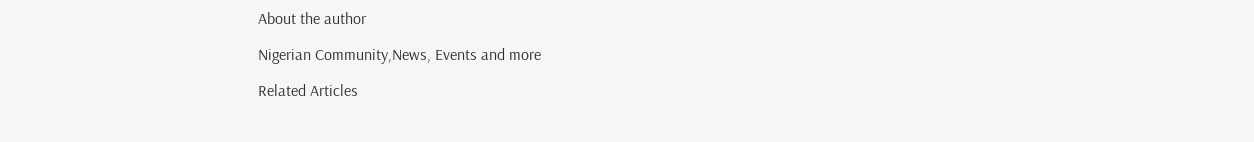About the author

Nigerian Community,News, Events and more

Related Articles